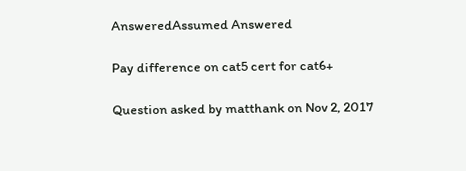AnsweredAssumed Answered

Pay difference on cat5 cert for cat6+

Question asked by matthank on Nov 2, 2017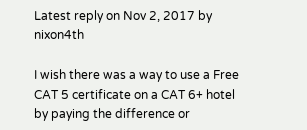Latest reply on Nov 2, 2017 by nixon4th

I wish there was a way to use a Free CAT 5 certificate on a CAT 6+ hotel by paying the difference or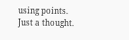using points.   Just a thought.